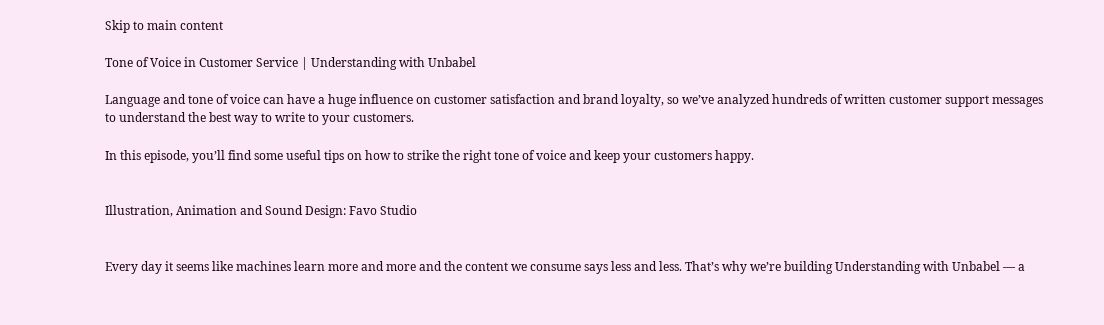Skip to main content

Tone of Voice in Customer Service | Understanding with Unbabel

Language and tone of voice can have a huge influence on customer satisfaction and brand loyalty, so we’ve analyzed hundreds of written customer support messages to understand the best way to write to your customers.

In this episode, you’ll find some useful tips on how to strike the right tone of voice and keep your customers happy.


Illustration, Animation and Sound Design: Favo Studio


Every day it seems like machines learn more and more and the content we consume says less and less. That’s why we’re building Understanding with Unbabel — a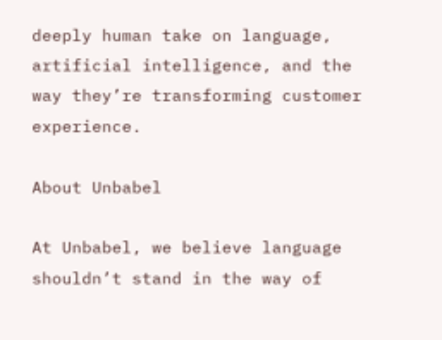deeply human take on language, artificial intelligence, and the way they’re transforming customer experience.

About Unbabel

At Unbabel, we believe language shouldn’t stand in the way of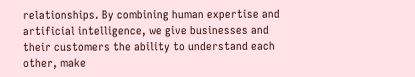relationships. By combining human expertise and artificial intelligence, we give businesses and their customers the ability to understand each other, make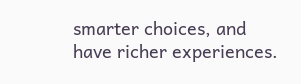smarter choices, and have richer experiences.